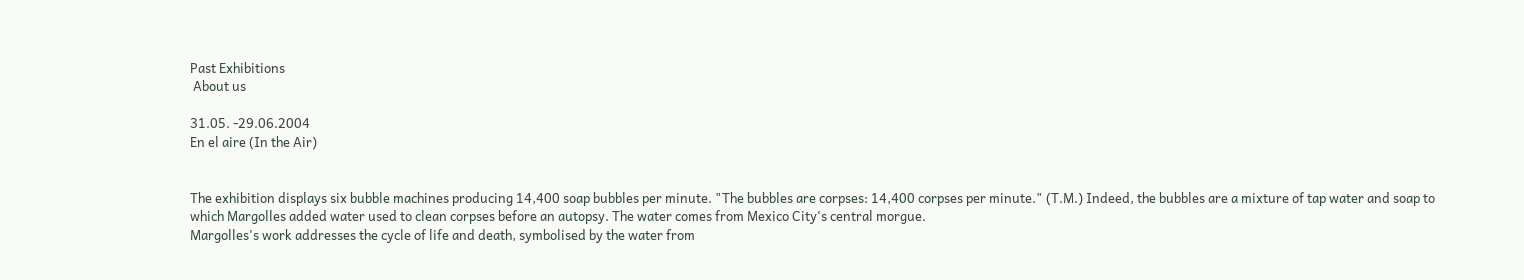Past Exhibitions
 About us

31.05. -29.06.2004
En el aire (In the Air)


The exhibition displays six bubble machines producing 14,400 soap bubbles per minute. "The bubbles are corpses: 14,400 corpses per minute." (T.M.) Indeed, the bubbles are a mixture of tap water and soap to which Margolles added water used to clean corpses before an autopsy. The water comes from Mexico City's central morgue.
Margolles's work addresses the cycle of life and death, symbolised by the water from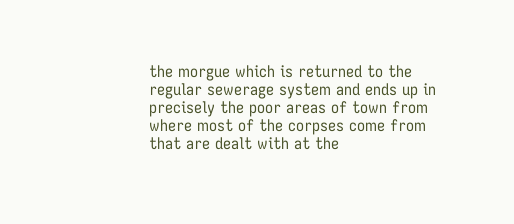the morgue which is returned to the regular sewerage system and ends up in precisely the poor areas of town from where most of the corpses come from that are dealt with at the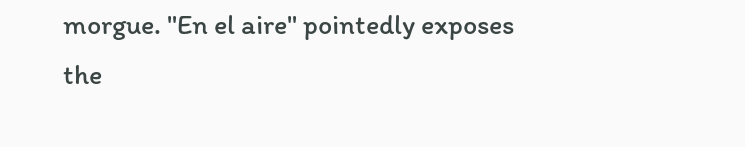morgue. "En el aire" pointedly exposes the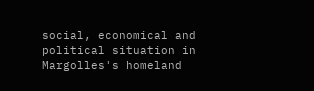social, economical and political situation in Margolles's homeland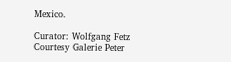Mexico.

Curator: Wolfgang Fetz
Courtesy Galerie Peter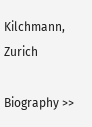Kilchmann, Zurich

Biography >>